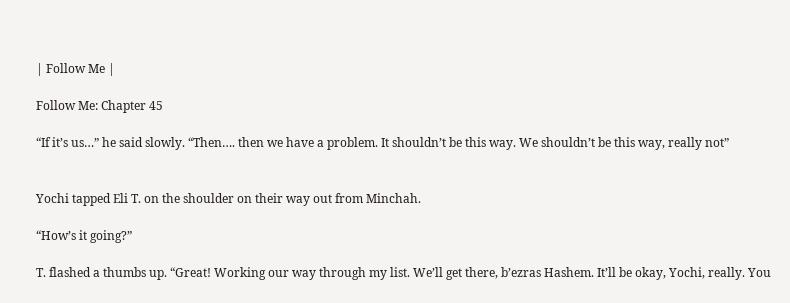| Follow Me |

Follow Me: Chapter 45

“If it’s us…” he said slowly. “Then…. then we have a problem. It shouldn’t be this way. We shouldn’t be this way, really not”


Yochi tapped Eli T. on the shoulder on their way out from Minchah.

“How’s it going?”

T. flashed a thumbs up. “Great! Working our way through my list. We’ll get there, b’ezras Hashem. It’ll be okay, Yochi, really. You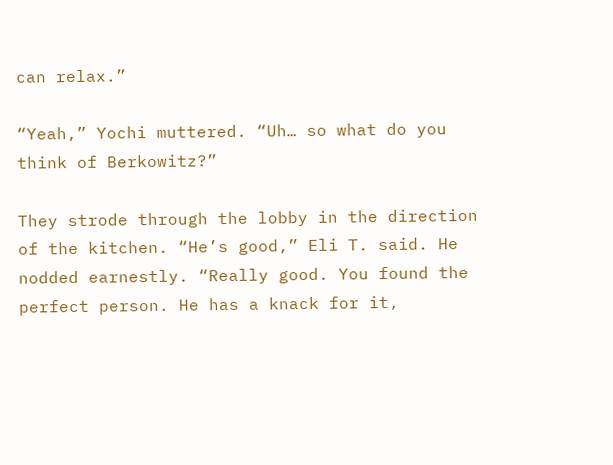can relax.”

“Yeah,” Yochi muttered. “Uh… so what do you think of Berkowitz?”

They strode through the lobby in the direction of the kitchen. “He’s good,” Eli T. said. He nodded earnestly. “Really good. You found the perfect person. He has a knack for it,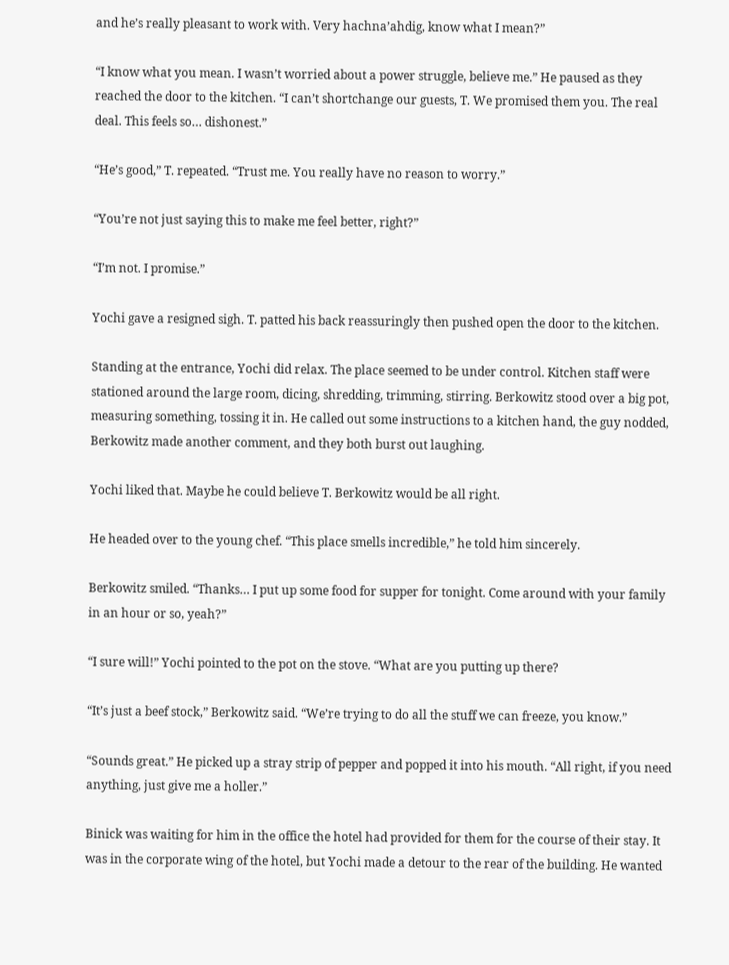and he’s really pleasant to work with. Very hachna’ahdig, know what I mean?”

“I know what you mean. I wasn’t worried about a power struggle, believe me.” He paused as they reached the door to the kitchen. “I can’t shortchange our guests, T. We promised them you. The real deal. This feels so… dishonest.”

“He’s good,” T. repeated. “Trust me. You really have no reason to worry.”

“You’re not just saying this to make me feel better, right?”

“I’m not. I promise.”

Yochi gave a resigned sigh. T. patted his back reassuringly then pushed open the door to the kitchen.

Standing at the entrance, Yochi did relax. The place seemed to be under control. Kitchen staff were stationed around the large room, dicing, shredding, trimming, stirring. Berkowitz stood over a big pot, measuring something, tossing it in. He called out some instructions to a kitchen hand, the guy nodded, Berkowitz made another comment, and they both burst out laughing.

Yochi liked that. Maybe he could believe T. Berkowitz would be all right.

He headed over to the young chef. “This place smells incredible,” he told him sincerely.

Berkowitz smiled. “Thanks… I put up some food for supper for tonight. Come around with your family in an hour or so, yeah?”

“I sure will!” Yochi pointed to the pot on the stove. “What are you putting up there?

“It’s just a beef stock,” Berkowitz said. “We’re trying to do all the stuff we can freeze, you know.”

“Sounds great.” He picked up a stray strip of pepper and popped it into his mouth. “All right, if you need anything, just give me a holler.”

Binick was waiting for him in the office the hotel had provided for them for the course of their stay. It was in the corporate wing of the hotel, but Yochi made a detour to the rear of the building. He wanted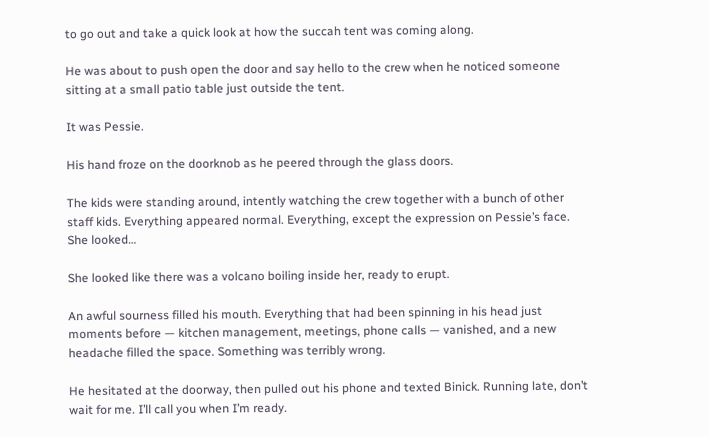to go out and take a quick look at how the succah tent was coming along.

He was about to push open the door and say hello to the crew when he noticed someone sitting at a small patio table just outside the tent.

It was Pessie.

His hand froze on the doorknob as he peered through the glass doors.

The kids were standing around, intently watching the crew together with a bunch of other staff kids. Everything appeared normal. Everything, except the expression on Pessie’s face. She looked…

She looked like there was a volcano boiling inside her, ready to erupt.

An awful sourness filled his mouth. Everything that had been spinning in his head just moments before — kitchen management, meetings, phone calls — vanished, and a new headache filled the space. Something was terribly wrong.

He hesitated at the doorway, then pulled out his phone and texted Binick. Running late, don’t wait for me. I’ll call you when I’m ready.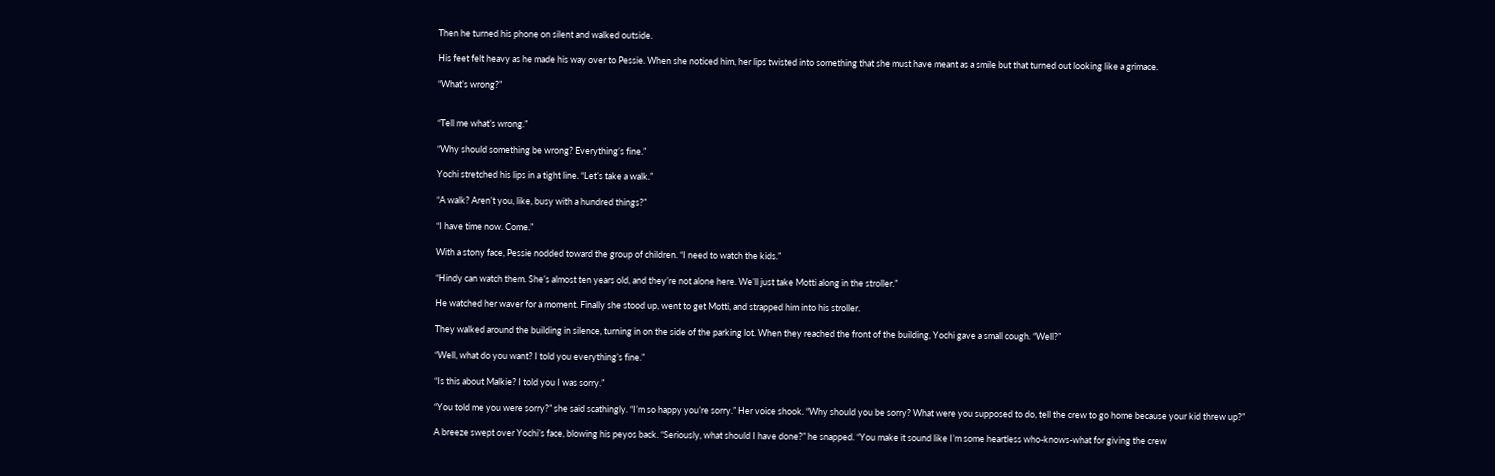Then he turned his phone on silent and walked outside.

His feet felt heavy as he made his way over to Pessie. When she noticed him, her lips twisted into something that she must have meant as a smile but that turned out looking like a grimace.

“What’s wrong?”


“Tell me what’s wrong.”

“Why should something be wrong? Everything’s fine.”

Yochi stretched his lips in a tight line. “Let’s take a walk.”

“A walk? Aren’t you, like, busy with a hundred things?”

“I have time now. Come.”

With a stony face, Pessie nodded toward the group of children. “I need to watch the kids.”

“Hindy can watch them. She’s almost ten years old, and they’re not alone here. We’ll just take Motti along in the stroller.”

He watched her waver for a moment. Finally she stood up, went to get Motti, and strapped him into his stroller.

They walked around the building in silence, turning in on the side of the parking lot. When they reached the front of the building, Yochi gave a small cough. “Well?”

“Well, what do you want? I told you everything’s fine.”

“Is this about Malkie? I told you I was sorry.”

“You told me you were sorry?” she said scathingly. “I’m so happy you’re sorry.” Her voice shook. “Why should you be sorry? What were you supposed to do, tell the crew to go home because your kid threw up?”

A breeze swept over Yochi’s face, blowing his peyos back. “Seriously, what should I have done?” he snapped. “You make it sound like I’m some heartless who-knows-what for giving the crew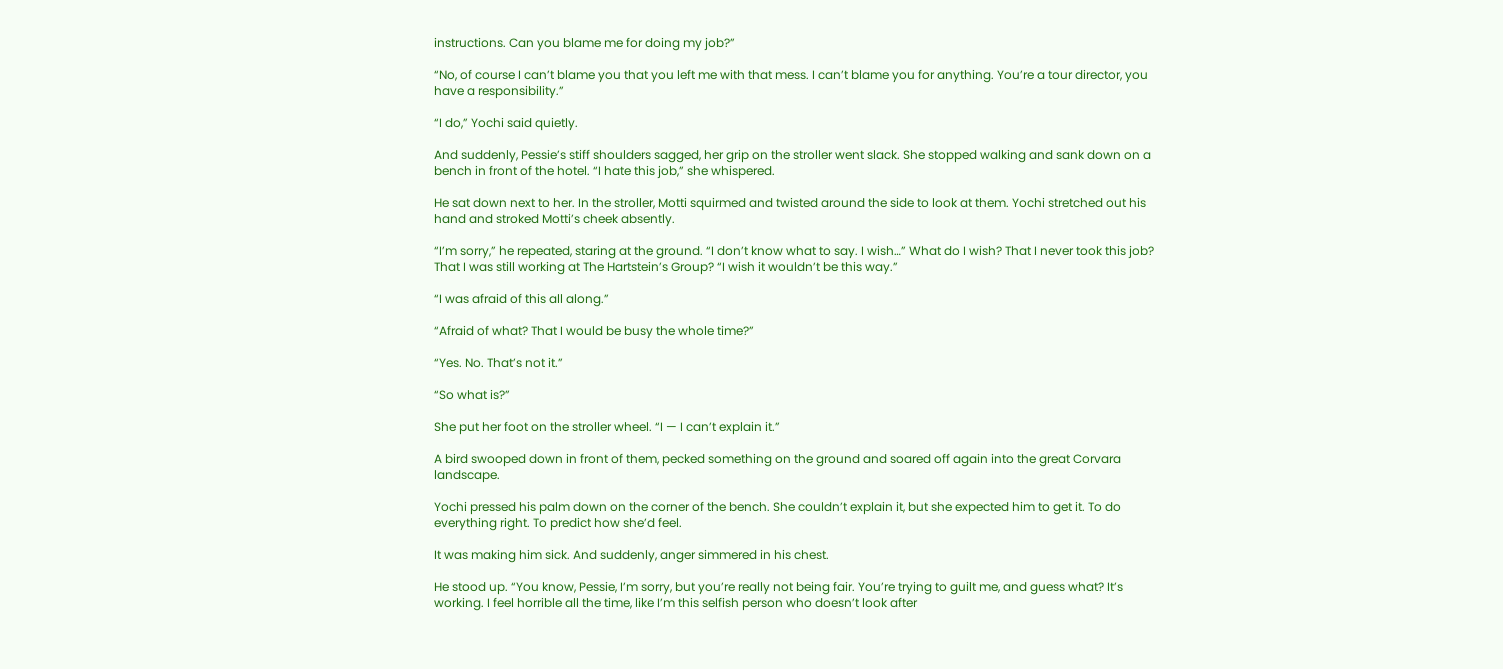instructions. Can you blame me for doing my job?”

“No, of course I can’t blame you that you left me with that mess. I can’t blame you for anything. You’re a tour director, you have a responsibility.”

“I do,” Yochi said quietly.

And suddenly, Pessie’s stiff shoulders sagged, her grip on the stroller went slack. She stopped walking and sank down on a bench in front of the hotel. “I hate this job,” she whispered.

He sat down next to her. In the stroller, Motti squirmed and twisted around the side to look at them. Yochi stretched out his hand and stroked Motti’s cheek absently.

“I’m sorry,” he repeated, staring at the ground. “I don’t know what to say. I wish…” What do I wish? That I never took this job? That I was still working at The Hartstein’s Group? “I wish it wouldn’t be this way.”

“I was afraid of this all along.”

“Afraid of what? That I would be busy the whole time?”

“Yes. No. That’s not it.”

“So what is?”

She put her foot on the stroller wheel. “I — I can’t explain it.”

A bird swooped down in front of them, pecked something on the ground and soared off again into the great Corvara landscape.

Yochi pressed his palm down on the corner of the bench. She couldn’t explain it, but she expected him to get it. To do everything right. To predict how she’d feel.

It was making him sick. And suddenly, anger simmered in his chest.

He stood up. “You know, Pessie, I’m sorry, but you’re really not being fair. You’re trying to guilt me, and guess what? It’s working. I feel horrible all the time, like I’m this selfish person who doesn’t look after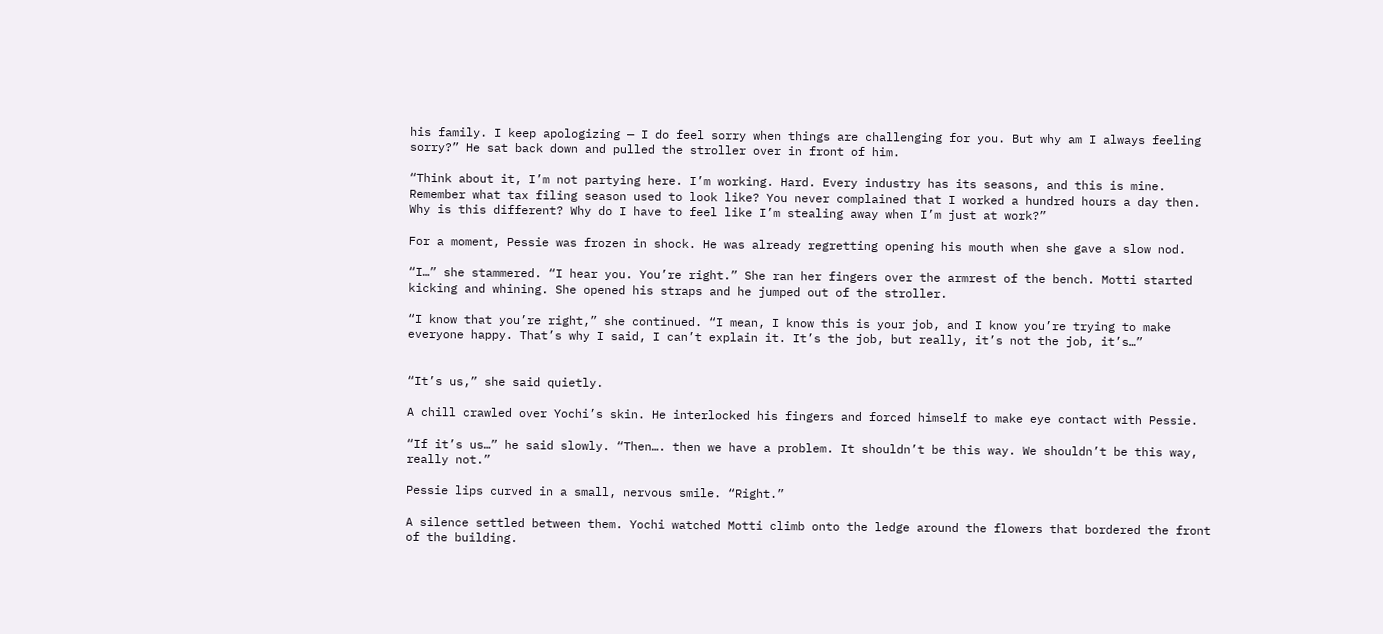his family. I keep apologizing — I do feel sorry when things are challenging for you. But why am I always feeling sorry?” He sat back down and pulled the stroller over in front of him.

“Think about it, I’m not partying here. I’m working. Hard. Every industry has its seasons, and this is mine. Remember what tax filing season used to look like? You never complained that I worked a hundred hours a day then. Why is this different? Why do I have to feel like I’m stealing away when I’m just at work?”

For a moment, Pessie was frozen in shock. He was already regretting opening his mouth when she gave a slow nod.

“I…” she stammered. “I hear you. You’re right.” She ran her fingers over the armrest of the bench. Motti started kicking and whining. She opened his straps and he jumped out of the stroller.

“I know that you’re right,” she continued. “I mean, I know this is your job, and I know you’re trying to make everyone happy. That’s why I said, I can’t explain it. It’s the job, but really, it’s not the job, it’s…”


“It’s us,” she said quietly.

A chill crawled over Yochi’s skin. He interlocked his fingers and forced himself to make eye contact with Pessie.

“If it’s us…” he said slowly. “Then…. then we have a problem. It shouldn’t be this way. We shouldn’t be this way, really not.”

Pessie lips curved in a small, nervous smile. “Right.”

A silence settled between them. Yochi watched Motti climb onto the ledge around the flowers that bordered the front of the building.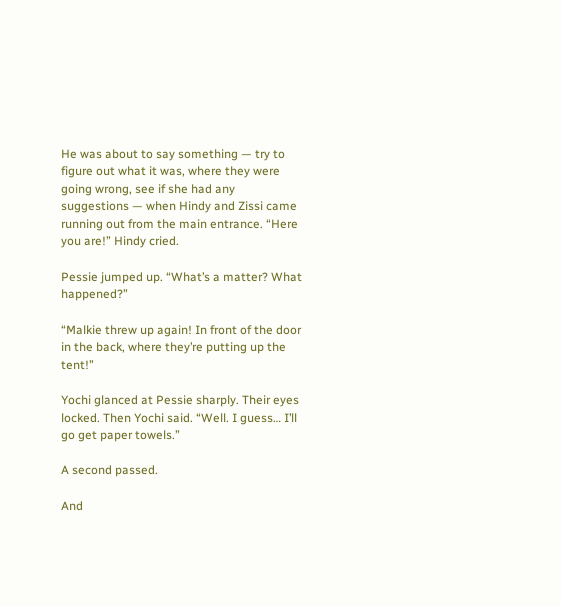He was about to say something — try to figure out what it was, where they were going wrong, see if she had any suggestions — when Hindy and Zissi came running out from the main entrance. “Here you are!” Hindy cried.

Pessie jumped up. “What’s a matter? What happened?”

“Malkie threw up again! In front of the door in the back, where they’re putting up the tent!”

Yochi glanced at Pessie sharply. Their eyes locked. Then Yochi said. “Well. I guess… I’ll go get paper towels.”

A second passed.

And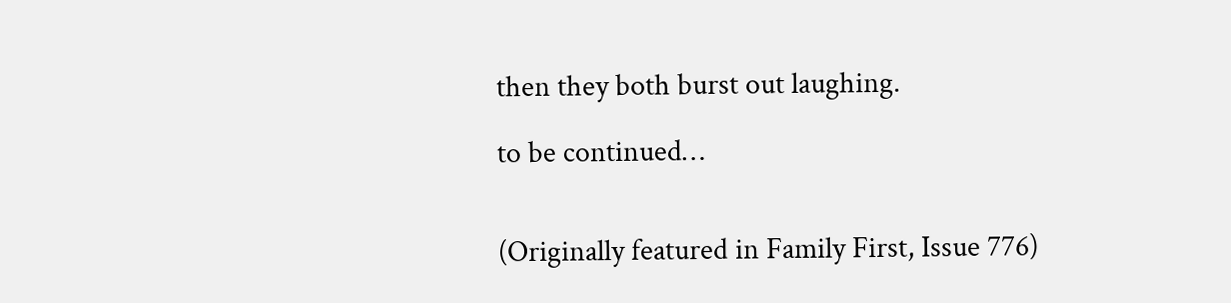then they both burst out laughing.

to be continued…


(Originally featured in Family First, Issue 776)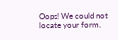Oops! We could not locate your form.